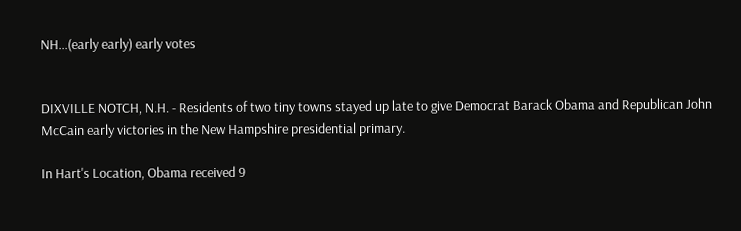NH...(early early) early votes


DIXVILLE NOTCH, N.H. - Residents of two tiny towns stayed up late to give Democrat Barack Obama and Republican John McCain early victories in the New Hampshire presidential primary.

In Hart's Location, Obama received 9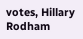votes, Hillary Rodham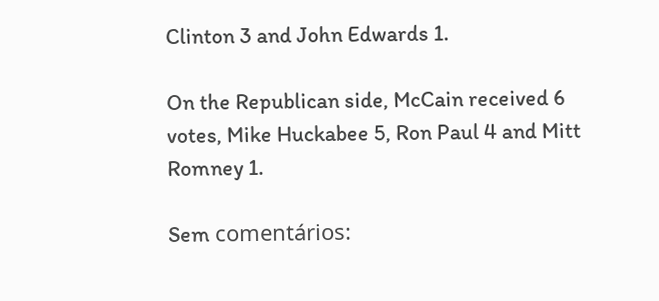Clinton 3 and John Edwards 1.

On the Republican side, McCain received 6 votes, Mike Huckabee 5, Ron Paul 4 and Mitt Romney 1.

Sem comentários: